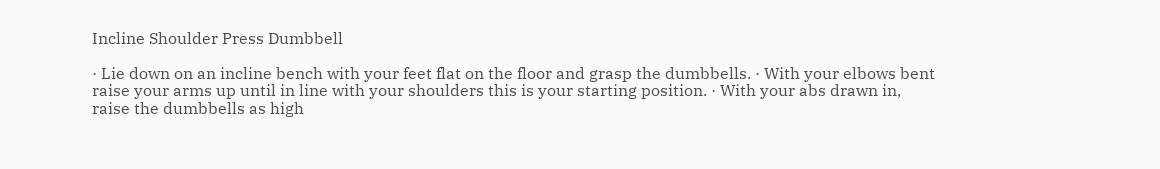Incline Shoulder Press Dumbbell

· Lie down on an incline bench with your feet flat on the floor and grasp the dumbbells. · With your elbows bent raise your arms up until in line with your shoulders this is your starting position. · With your abs drawn in, raise the dumbbells as high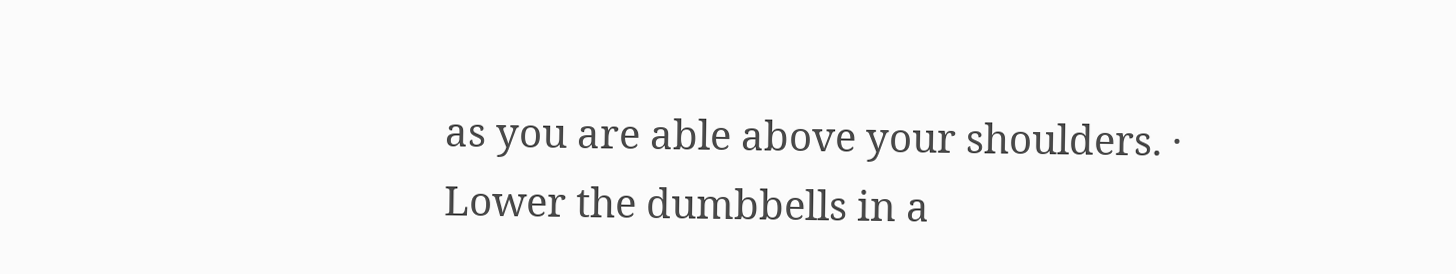as you are able above your shoulders. · Lower the dumbbells in a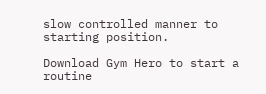slow controlled manner to starting position.

Download Gym Hero to start a routine